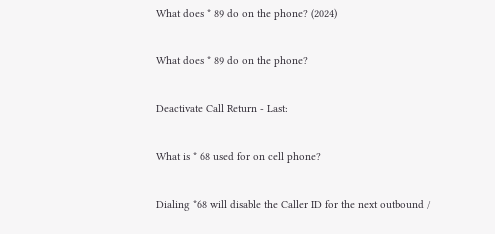What does * 89 do on the phone? (2024)

What does * 89 do on the phone?

Deactivate Call Return - Last:

What is * 68 used for on cell phone?

Dialing *68 will disable the Caller ID for the next outbound /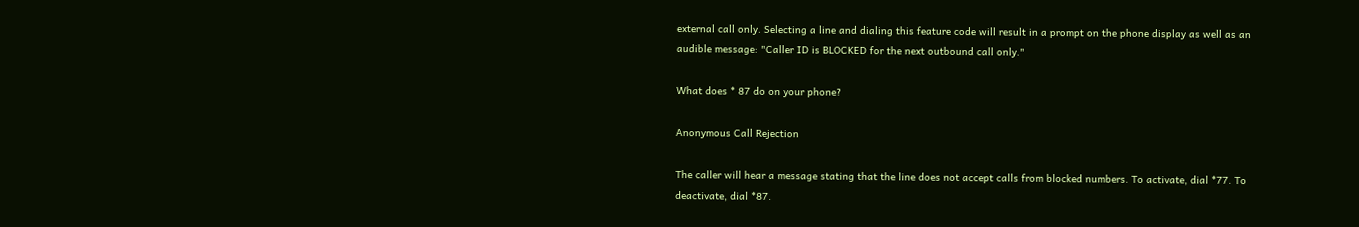external call only. Selecting a line and dialing this feature code will result in a prompt on the phone display as well as an audible message: "Caller ID is BLOCKED for the next outbound call only."

What does * 87 do on your phone?

Anonymous Call Rejection

The caller will hear a message stating that the line does not accept calls from blocked numbers. To activate, dial *77. To deactivate, dial *87.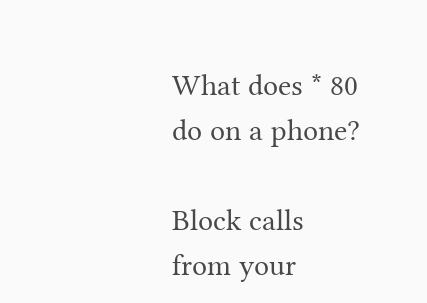What does * 80 do on a phone?

Block calls from your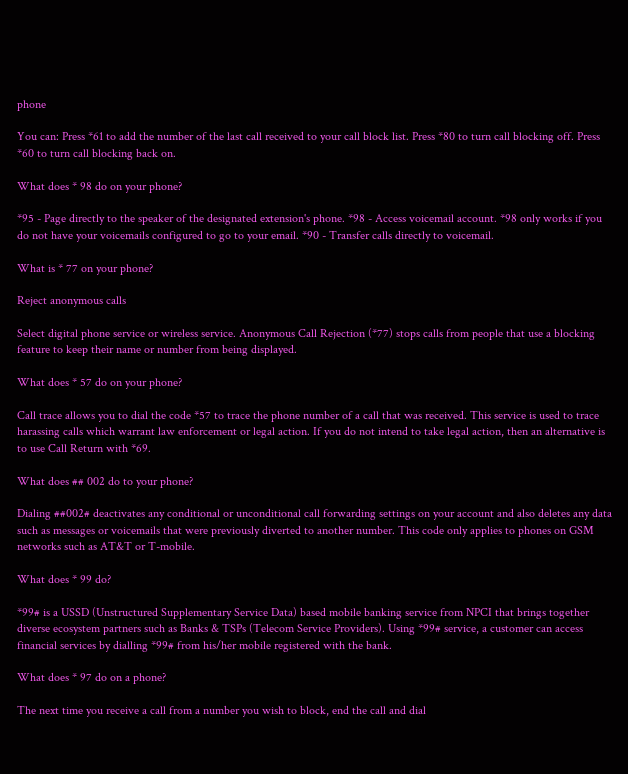phone

You can: Press *61 to add the number of the last call received to your call block list. Press *80 to turn call blocking off. Press *60 to turn call blocking back on.

What does * 98 do on your phone?

*95 - Page directly to the speaker of the designated extension's phone. *98 - Access voicemail account. *98 only works if you do not have your voicemails configured to go to your email. *90 - Transfer calls directly to voicemail.

What is * 77 on your phone?

Reject anonymous calls

Select digital phone service or wireless service. Anonymous Call Rejection (*77) stops calls from people that use a blocking feature to keep their name or number from being displayed.

What does * 57 do on your phone?

Call trace allows you to dial the code *57 to trace the phone number of a call that was received. This service is used to trace harassing calls which warrant law enforcement or legal action. If you do not intend to take legal action, then an alternative is to use Call Return with *69.

What does ## 002 do to your phone?

Dialing ##002# deactivates any conditional or unconditional call forwarding settings on your account and also deletes any data such as messages or voicemails that were previously diverted to another number. This code only applies to phones on GSM networks such as AT&T or T-mobile.

What does * 99 do?

*99# is a USSD (Unstructured Supplementary Service Data) based mobile banking service from NPCI that brings together diverse ecosystem partners such as Banks & TSPs (Telecom Service Providers). Using *99# service, a customer can access financial services by dialling *99# from his/her mobile registered with the bank.

What does * 97 do on a phone?

The next time you receive a call from a number you wish to block, end the call and dial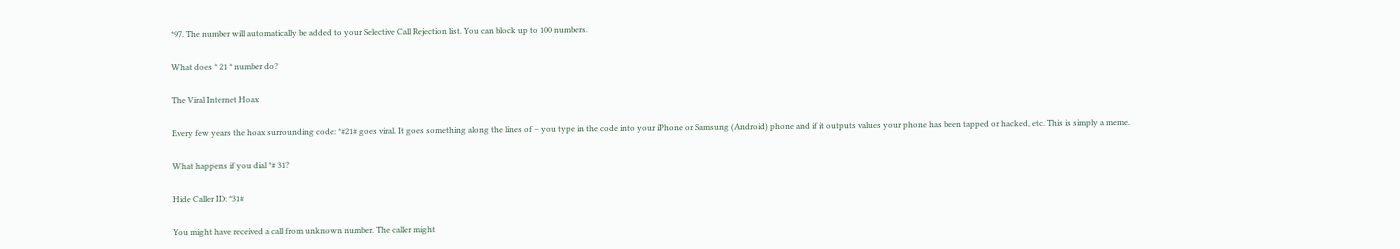*97. The number will automatically be added to your Selective Call Rejection list. You can block up to 100 numbers.

What does * 21 * number do?

The Viral Internet Hoax

Every few years the hoax surrounding code: *#21# goes viral. It goes something along the lines of – you type in the code into your iPhone or Samsung (Android) phone and if it outputs values your phone has been tapped or hacked, etc. This is simply a meme.

What happens if you dial *# 31?

Hide Caller ID: *31#

You might have received a call from unknown number. The caller might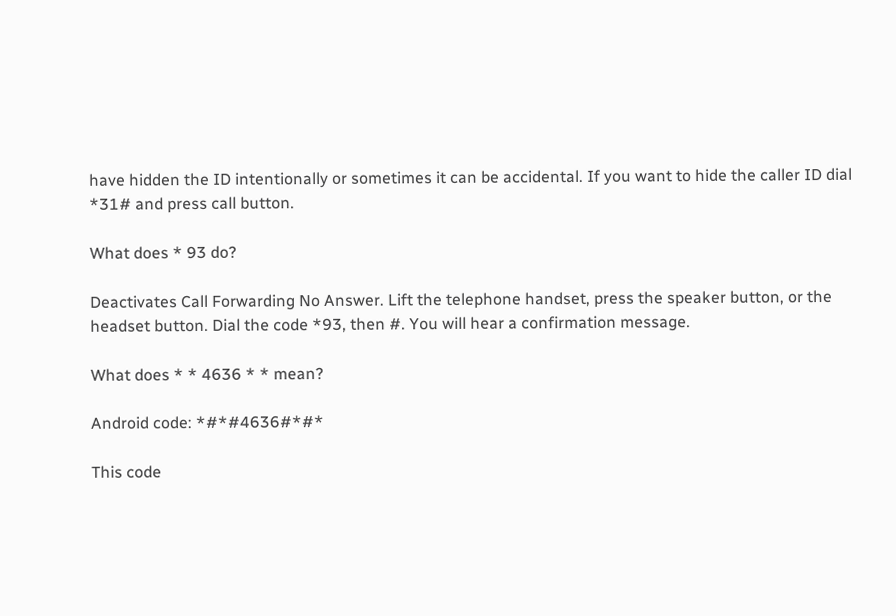have hidden the ID intentionally or sometimes it can be accidental. If you want to hide the caller ID dial *31# and press call button.

What does * 93 do?

Deactivates Call Forwarding No Answer. Lift the telephone handset, press the speaker button, or the headset button. Dial the code *93, then #. You will hear a confirmation message.

What does * * 4636 * * mean?

Android code: *#*#4636#*#*

This code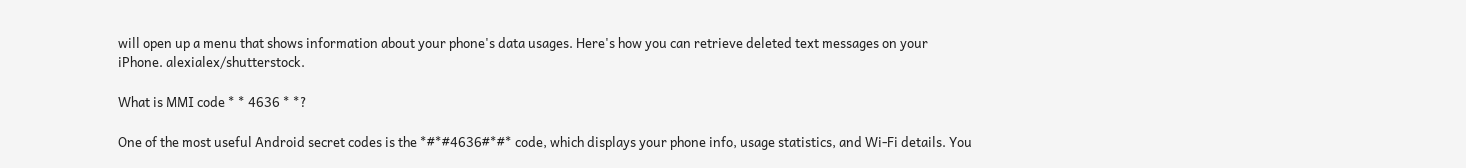will open up a menu that shows information about your phone's data usages. Here's how you can retrieve deleted text messages on your iPhone. alexialex/shutterstock.

What is MMI code * * 4636 * *?

One of the most useful Android secret codes is the *#*#4636#*#* code, which displays your phone info, usage statistics, and Wi-Fi details. You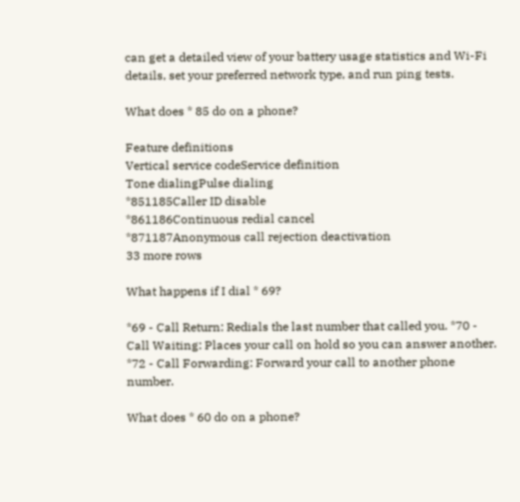can get a detailed view of your battery usage statistics and Wi-Fi details, set your preferred network type, and run ping tests.

What does * 85 do on a phone?

Feature definitions
Vertical service codeService definition
Tone dialingPulse dialing
*851185Caller ID disable
*861186Continuous redial cancel
*871187Anonymous call rejection deactivation
33 more rows

What happens if I dial * 69?

*69 - Call Return: Redials the last number that called you. *70 - Call Waiting: Places your call on hold so you can answer another. *72 - Call Forwarding: Forward your call to another phone number.

What does * 60 do on a phone?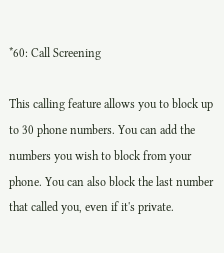*60: Call Screening

This calling feature allows you to block up to 30 phone numbers. You can add the numbers you wish to block from your phone. You can also block the last number that called you, even if it's private.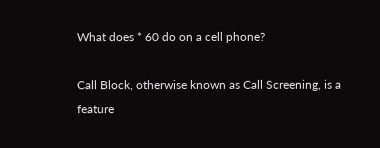What does * 60 do on a cell phone?

Call Block, otherwise known as Call Screening, is a feature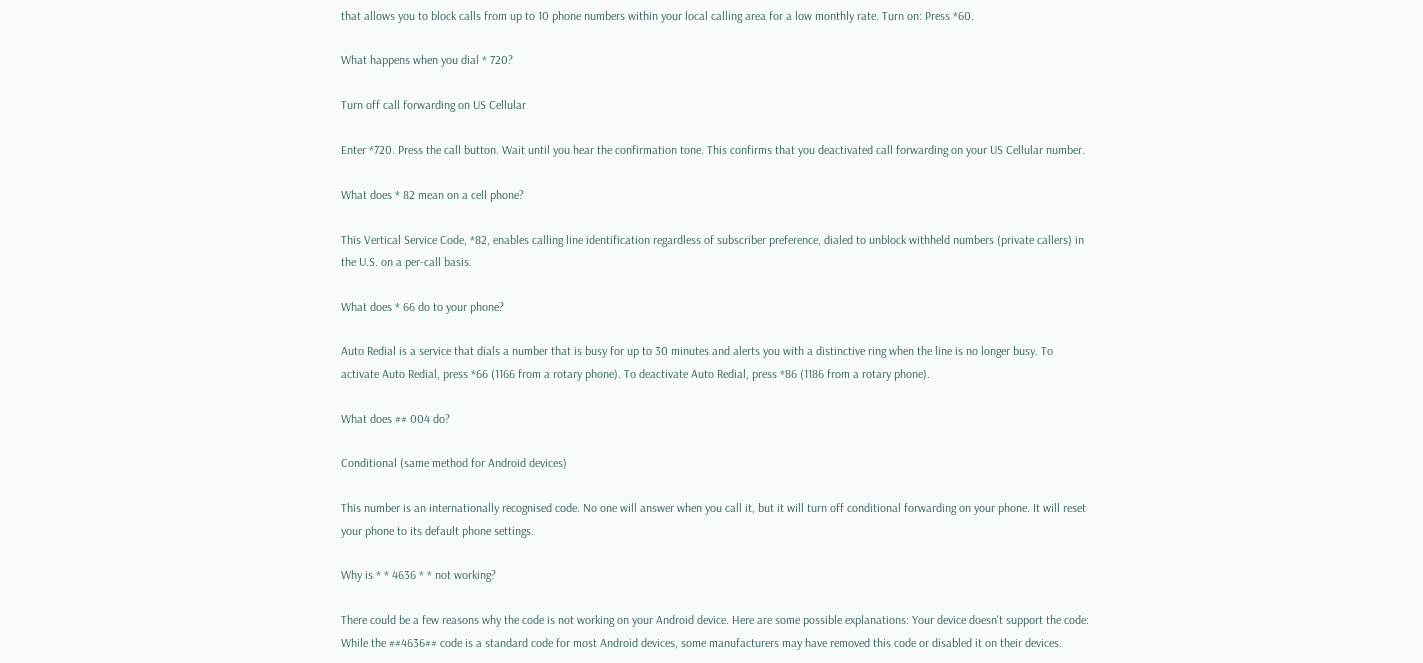that allows you to block calls from up to 10 phone numbers within your local calling area for a low monthly rate. Turn on: Press *60.

What happens when you dial * 720?

Turn off call forwarding on US Cellular

Enter *720. Press the call button. Wait until you hear the confirmation tone. This confirms that you deactivated call forwarding on your US Cellular number.

What does * 82 mean on a cell phone?

This Vertical Service Code, *82, enables calling line identification regardless of subscriber preference, dialed to unblock withheld numbers (private callers) in the U.S. on a per-call basis.

What does * 66 do to your phone?

Auto Redial is a service that dials a number that is busy for up to 30 minutes and alerts you with a distinctive ring when the line is no longer busy. To activate Auto Redial, press *66 (1166 from a rotary phone). To deactivate Auto Redial, press *86 (1186 from a rotary phone).

What does ## 004 do?

Conditional (same method for Android devices)

This number is an internationally recognised code. No one will answer when you call it, but it will turn off conditional forwarding on your phone. It will reset your phone to its default phone settings.

Why is * * 4636 * * not working?

There could be a few reasons why the code is not working on your Android device. Here are some possible explanations: Your device doesn't support the code: While the ##4636## code is a standard code for most Android devices, some manufacturers may have removed this code or disabled it on their devices.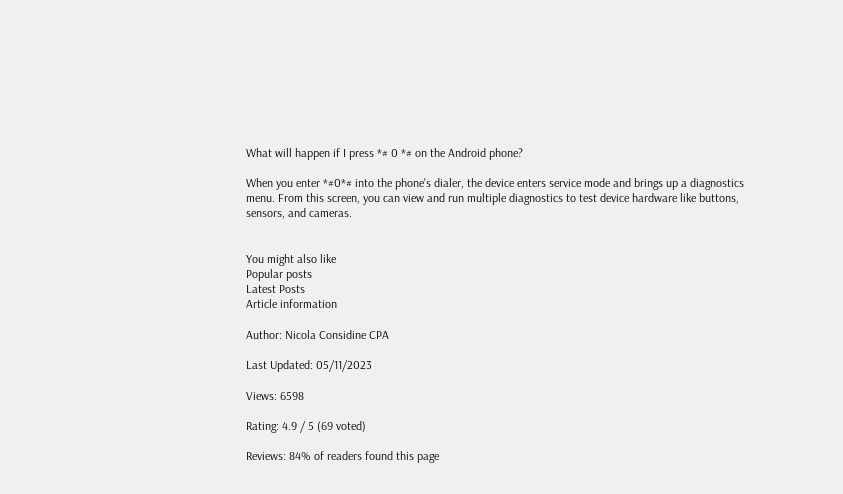What will happen if I press *# 0 *# on the Android phone?

When you enter *#0*# into the phone's dialer, the device enters service mode and brings up a diagnostics menu. From this screen, you can view and run multiple diagnostics to test device hardware like buttons, sensors, and cameras.


You might also like
Popular posts
Latest Posts
Article information

Author: Nicola Considine CPA

Last Updated: 05/11/2023

Views: 6598

Rating: 4.9 / 5 (69 voted)

Reviews: 84% of readers found this page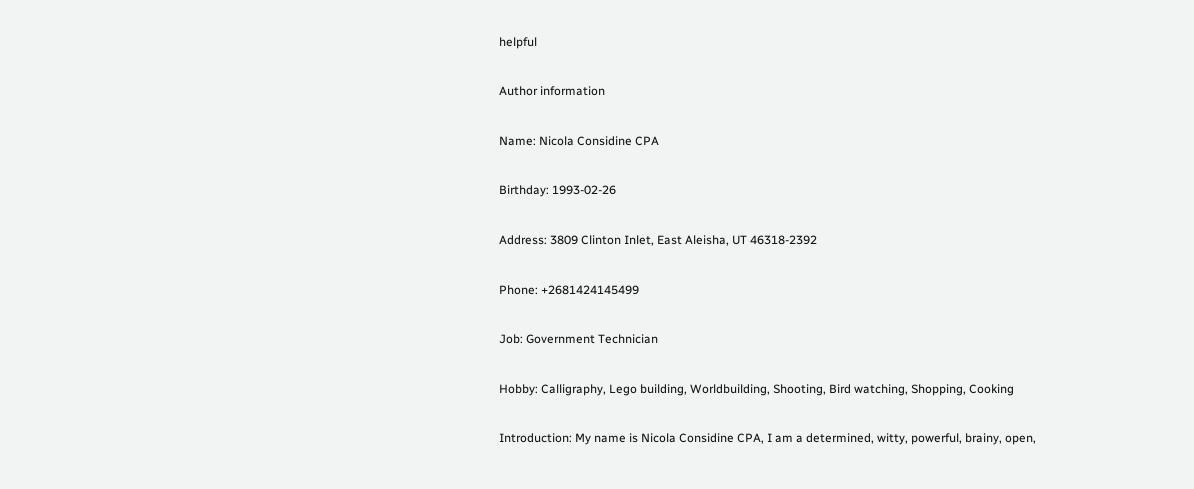helpful

Author information

Name: Nicola Considine CPA

Birthday: 1993-02-26

Address: 3809 Clinton Inlet, East Aleisha, UT 46318-2392

Phone: +2681424145499

Job: Government Technician

Hobby: Calligraphy, Lego building, Worldbuilding, Shooting, Bird watching, Shopping, Cooking

Introduction: My name is Nicola Considine CPA, I am a determined, witty, powerful, brainy, open,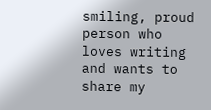smiling, proud person who loves writing and wants to share my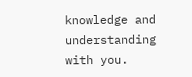knowledge and understanding with you.